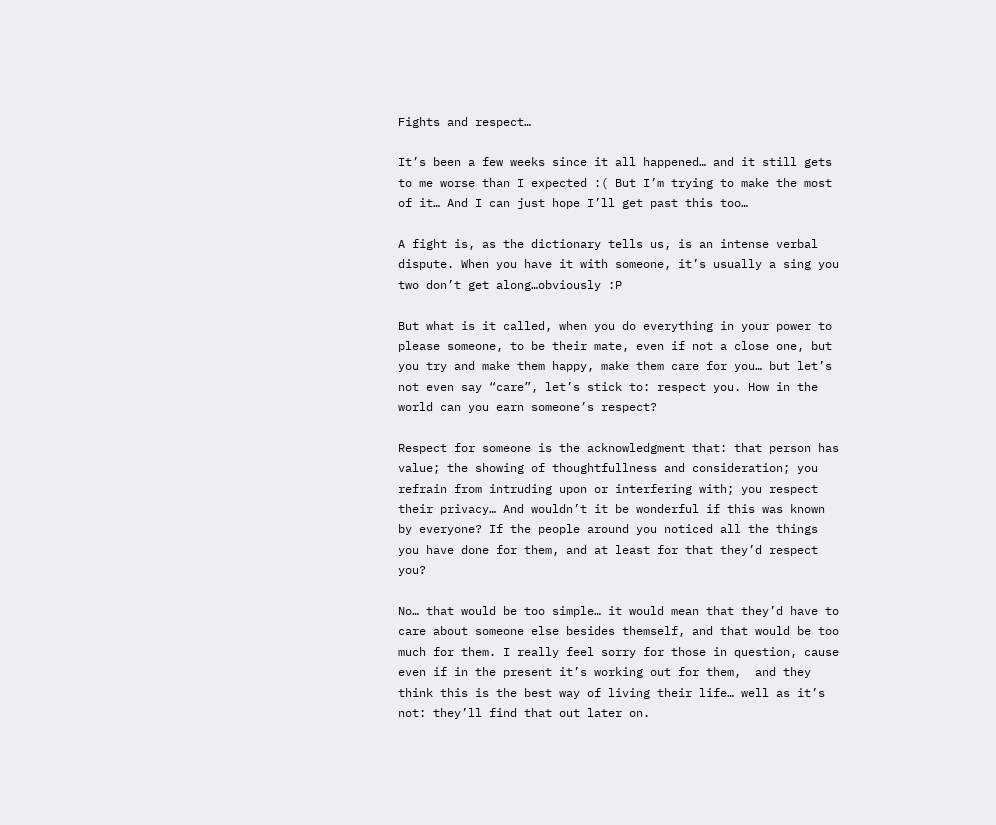Fights and respect…

It’s been a few weeks since it all happened… and it still gets to me worse than I expected :( But I’m trying to make the most of it… And I can just hope I’ll get past this too…

A fight is, as the dictionary tells us, is an intense verbal dispute. When you have it with someone, it’s usually a sing you two don’t get along…obviously :P

But what is it called, when you do everything in your power to please someone, to be their mate, even if not a close one, but you try and make them happy, make them care for you… but let’s not even say “care”, let’s stick to: respect you. How in the world can you earn someone’s respect?

Respect for someone is the acknowledgment that: that person has value; the showing of thoughtfullness and consideration; you refrain from intruding upon or interfering with; you respect their privacy… And wouldn’t it be wonderful if this was known by everyone? If the people around you noticed all the things you have done for them, and at least for that they’d respect you?

No… that would be too simple… it would mean that they’d have to care about someone else besides themself, and that would be too much for them. I really feel sorry for those in question, cause even if in the present it’s working out for them,  and they think this is the best way of living their life… well as it’s not: they’ll find that out later on.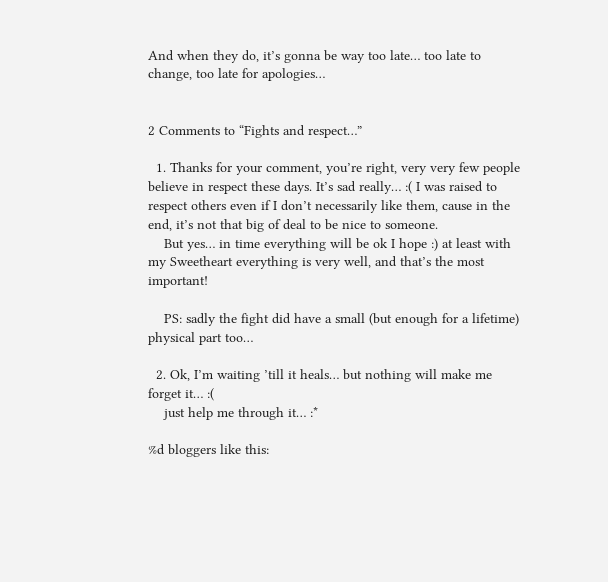And when they do, it’s gonna be way too late… too late to change, too late for apologies…


2 Comments to “Fights and respect…”

  1. Thanks for your comment, you’re right, very very few people believe in respect these days. It’s sad really… :( I was raised to respect others even if I don’t necessarily like them, cause in the end, it’s not that big of deal to be nice to someone.
    But yes… in time everything will be ok I hope :) at least with my Sweetheart everything is very well, and that’s the most important!

    PS: sadly the fight did have a small (but enough for a lifetime) physical part too…

  2. Ok, I’m waiting ’till it heals… but nothing will make me forget it… :(
    just help me through it… :*

%d bloggers like this: